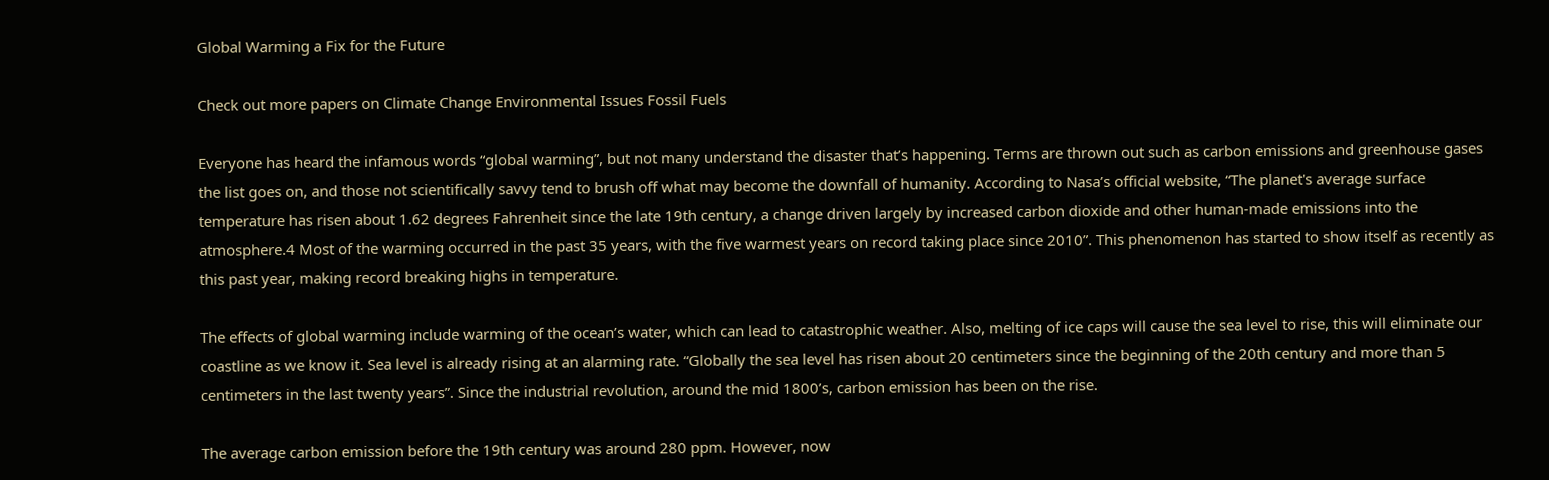Global Warming a Fix for the Future

Check out more papers on Climate Change Environmental Issues Fossil Fuels

Everyone has heard the infamous words “global warming”, but not many understand the disaster that’s happening. Terms are thrown out such as carbon emissions and greenhouse gases the list goes on, and those not scientifically savvy tend to brush off what may become the downfall of humanity. According to Nasa’s official website, “The planet's average surface temperature has risen about 1.62 degrees Fahrenheit since the late 19th century, a change driven largely by increased carbon dioxide and other human-made emissions into the atmosphere.4 Most of the warming occurred in the past 35 years, with the five warmest years on record taking place since 2010”. This phenomenon has started to show itself as recently as this past year, making record breaking highs in temperature.

The effects of global warming include warming of the ocean’s water, which can lead to catastrophic weather. Also, melting of ice caps will cause the sea level to rise, this will eliminate our coastline as we know it. Sea level is already rising at an alarming rate. “Globally the sea level has risen about 20 centimeters since the beginning of the 20th century and more than 5 centimeters in the last twenty years”. Since the industrial revolution, around the mid 1800’s, carbon emission has been on the rise.

The average carbon emission before the 19th century was around 280 ppm. However, now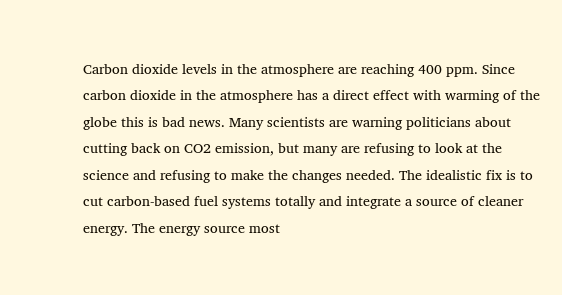Carbon dioxide levels in the atmosphere are reaching 400 ppm. Since carbon dioxide in the atmosphere has a direct effect with warming of the globe this is bad news. Many scientists are warning politicians about cutting back on CO2 emission, but many are refusing to look at the science and refusing to make the changes needed. The idealistic fix is to cut carbon-based fuel systems totally and integrate a source of cleaner energy. The energy source most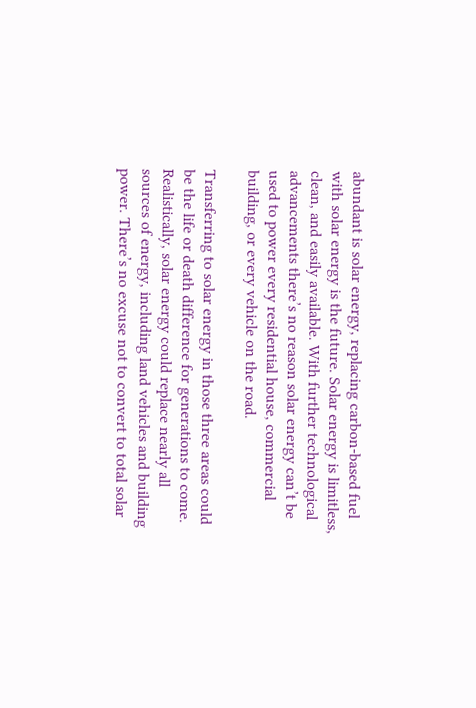abundant is solar energy, replacing carbon-based fuel with solar energy is the future. Solar energy is limitless, clean, and easily available. With further technological advancements there’s no reason solar energy can’t be used to power every residential house, commercial building, or every vehicle on the road.

Transferring to solar energy in those three areas could be the life or death difference for generations to come. Realistically, solar energy could replace nearly all sources of energy, including land vehicles and building power. There’s no excuse not to convert to total solar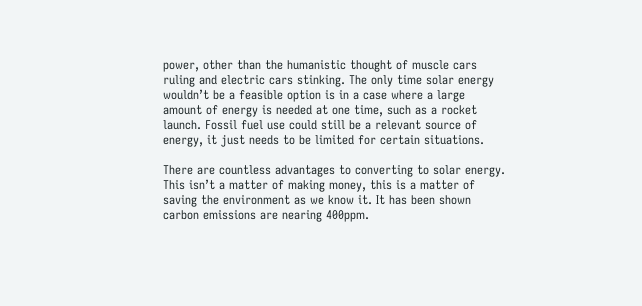power, other than the humanistic thought of muscle cars ruling and electric cars stinking. The only time solar energy wouldn’t be a feasible option is in a case where a large amount of energy is needed at one time, such as a rocket launch. Fossil fuel use could still be a relevant source of energy, it just needs to be limited for certain situations.

There are countless advantages to converting to solar energy. This isn’t a matter of making money, this is a matter of saving the environment as we know it. It has been shown carbon emissions are nearing 400ppm.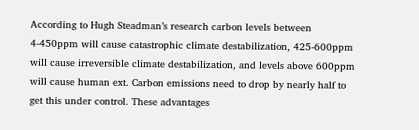According to Hugh Steadman’s research carbon levels between 4-450ppm will cause catastrophic climate destabilization, 425-600ppm will cause irreversible climate destabilization, and levels above 600ppm will cause human ext. Carbon emissions need to drop by nearly half to get this under control. These advantages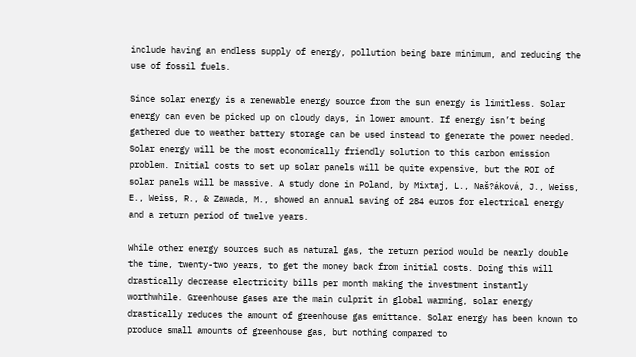include having an endless supply of energy, pollution being bare minimum, and reducing the use of fossil fuels.

Since solar energy is a renewable energy source from the sun energy is limitless. Solar energy can even be picked up on cloudy days, in lower amount. If energy isn’t being gathered due to weather battery storage can be used instead to generate the power needed. Solar energy will be the most economically friendly solution to this carbon emission problem. Initial costs to set up solar panels will be quite expensive, but the ROI of solar panels will be massive. A study done in Poland, by Mixtaj, L., Naš?áková, J., Weiss, E., Weiss, R., & Zawada, M., showed an annual saving of 284 euros for electrical energy and a return period of twelve years.

While other energy sources such as natural gas, the return period would be nearly double the time, twenty-two years, to get the money back from initial costs. Doing this will drastically decrease electricity bills per month making the investment instantly worthwhile. Greenhouse gases are the main culprit in global warming, solar energy drastically reduces the amount of greenhouse gas emittance. Solar energy has been known to produce small amounts of greenhouse gas, but nothing compared to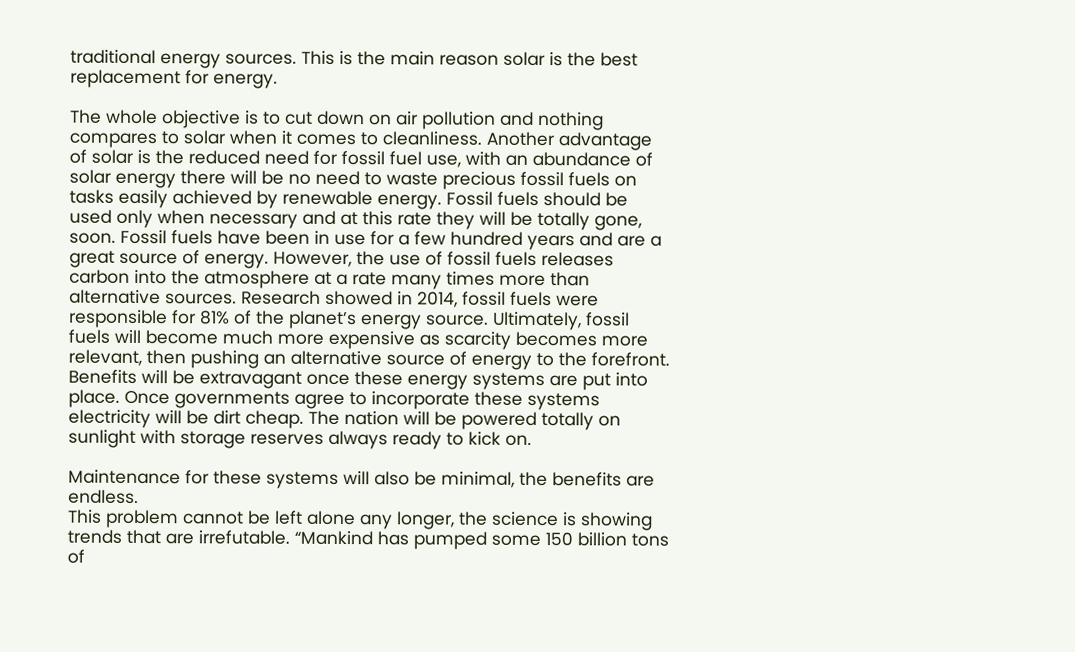traditional energy sources. This is the main reason solar is the best replacement for energy.

The whole objective is to cut down on air pollution and nothing compares to solar when it comes to cleanliness. Another advantage of solar is the reduced need for fossil fuel use, with an abundance of solar energy there will be no need to waste precious fossil fuels on tasks easily achieved by renewable energy. Fossil fuels should be used only when necessary and at this rate they will be totally gone, soon. Fossil fuels have been in use for a few hundred years and are a great source of energy. However, the use of fossil fuels releases carbon into the atmosphere at a rate many times more than alternative sources. Research showed in 2014, fossil fuels were responsible for 81% of the planet’s energy source. Ultimately, fossil fuels will become much more expensive as scarcity becomes more relevant, then pushing an alternative source of energy to the forefront. Benefits will be extravagant once these energy systems are put into place. Once governments agree to incorporate these systems electricity will be dirt cheap. The nation will be powered totally on sunlight with storage reserves always ready to kick on.

Maintenance for these systems will also be minimal, the benefits are endless.
This problem cannot be left alone any longer, the science is showing trends that are irrefutable. “Mankind has pumped some 150 billion tons of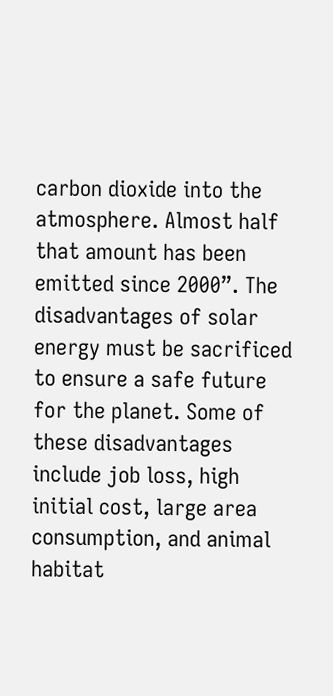carbon dioxide into the atmosphere. Almost half that amount has been emitted since 2000”. The disadvantages of solar energy must be sacrificed to ensure a safe future for the planet. Some of these disadvantages include job loss, high initial cost, large area consumption, and animal habitat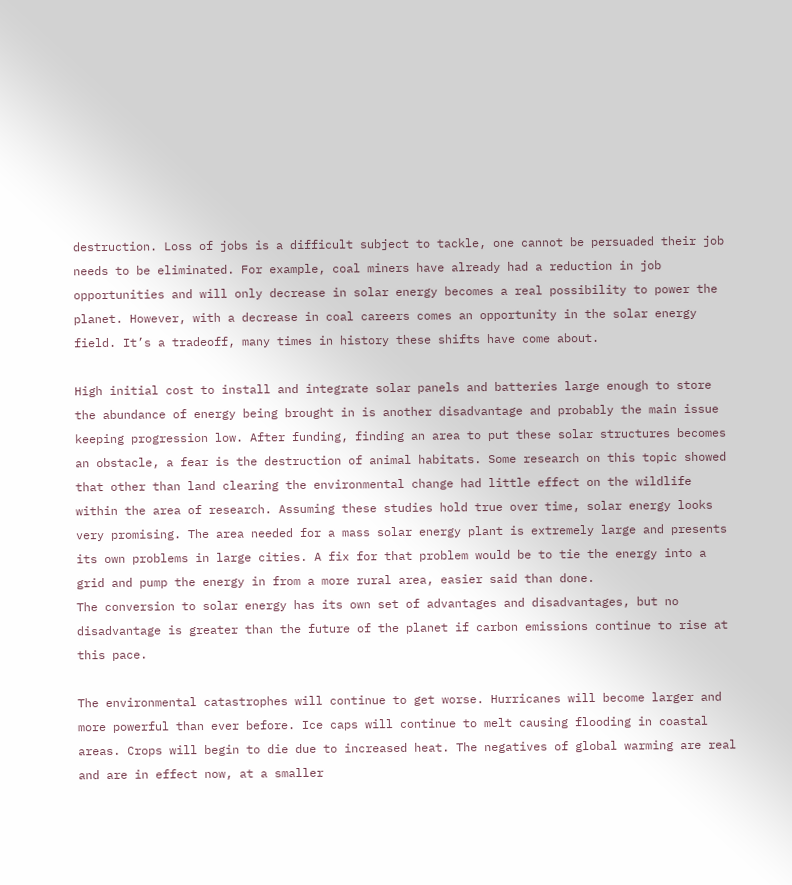destruction. Loss of jobs is a difficult subject to tackle, one cannot be persuaded their job needs to be eliminated. For example, coal miners have already had a reduction in job opportunities and will only decrease in solar energy becomes a real possibility to power the planet. However, with a decrease in coal careers comes an opportunity in the solar energy field. It’s a tradeoff, many times in history these shifts have come about.

High initial cost to install and integrate solar panels and batteries large enough to store the abundance of energy being brought in is another disadvantage and probably the main issue keeping progression low. After funding, finding an area to put these solar structures becomes an obstacle, a fear is the destruction of animal habitats. Some research on this topic showed that other than land clearing the environmental change had little effect on the wildlife within the area of research. Assuming these studies hold true over time, solar energy looks very promising. The area needed for a mass solar energy plant is extremely large and presents its own problems in large cities. A fix for that problem would be to tie the energy into a grid and pump the energy in from a more rural area, easier said than done.
The conversion to solar energy has its own set of advantages and disadvantages, but no disadvantage is greater than the future of the planet if carbon emissions continue to rise at this pace.

The environmental catastrophes will continue to get worse. Hurricanes will become larger and more powerful than ever before. Ice caps will continue to melt causing flooding in coastal areas. Crops will begin to die due to increased heat. The negatives of global warming are real and are in effect now, at a smaller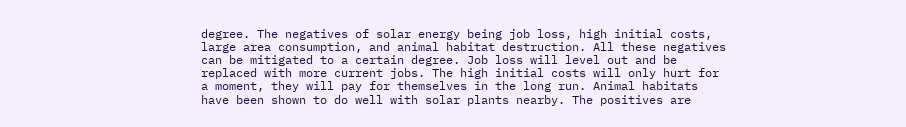degree. The negatives of solar energy being job loss, high initial costs, large area consumption, and animal habitat destruction. All these negatives can be mitigated to a certain degree. Job loss will level out and be replaced with more current jobs. The high initial costs will only hurt for a moment, they will pay for themselves in the long run. Animal habitats have been shown to do well with solar plants nearby. The positives are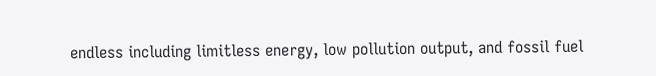endless including limitless energy, low pollution output, and fossil fuel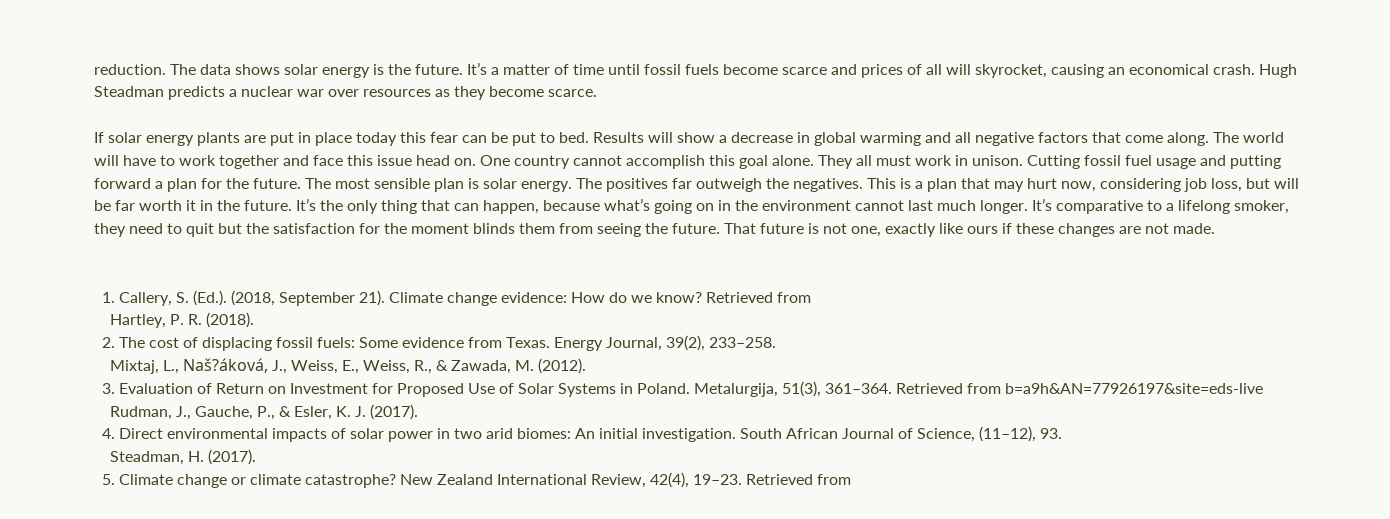reduction. The data shows solar energy is the future. It’s a matter of time until fossil fuels become scarce and prices of all will skyrocket, causing an economical crash. Hugh Steadman predicts a nuclear war over resources as they become scarce.

If solar energy plants are put in place today this fear can be put to bed. Results will show a decrease in global warming and all negative factors that come along. The world will have to work together and face this issue head on. One country cannot accomplish this goal alone. They all must work in unison. Cutting fossil fuel usage and putting forward a plan for the future. The most sensible plan is solar energy. The positives far outweigh the negatives. This is a plan that may hurt now, considering job loss, but will be far worth it in the future. It’s the only thing that can happen, because what’s going on in the environment cannot last much longer. It’s comparative to a lifelong smoker, they need to quit but the satisfaction for the moment blinds them from seeing the future. That future is not one, exactly like ours if these changes are not made.


  1. Callery, S. (Ed.). (2018, September 21). Climate change evidence: How do we know? Retrieved from
    Hartley, P. R. (2018).
  2. The cost of displacing fossil fuels: Some evidence from Texas. Energy Journal, 39(2), 233–258.
    Mixtaj, L., Naš?áková, J., Weiss, E., Weiss, R., & Zawada, M. (2012).
  3. Evaluation of Return on Investment for Proposed Use of Solar Systems in Poland. Metalurgija, 51(3), 361–364. Retrieved from b=a9h&AN=77926197&site=eds-live
    Rudman, J., Gauche, P., & Esler, K. J. (2017).
  4. Direct environmental impacts of solar power in two arid biomes: An initial investigation. South African Journal of Science, (11–12), 93.
    Steadman, H. (2017).
  5. Climate change or climate catastrophe? New Zealand International Review, 42(4), 19–23. Retrieved from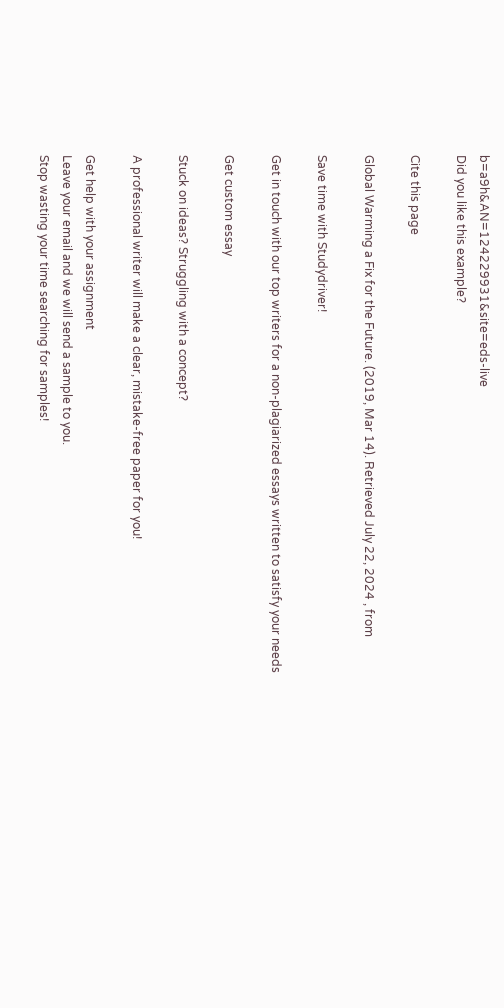b=a9h&AN=124229931&site=eds-live
Did you like this example?

Cite this page

Global Warming a Fix for the Future. (2019, Mar 14). Retrieved July 22, 2024 , from

Save time with Studydriver!

Get in touch with our top writers for a non-plagiarized essays written to satisfy your needs

Get custom essay

Stuck on ideas? Struggling with a concept?

A professional writer will make a clear, mistake-free paper for you!

Get help with your assignment
Leave your email and we will send a sample to you.
Stop wasting your time searching for samples!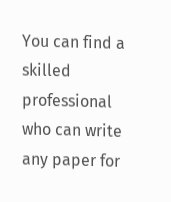You can find a skilled professional who can write any paper for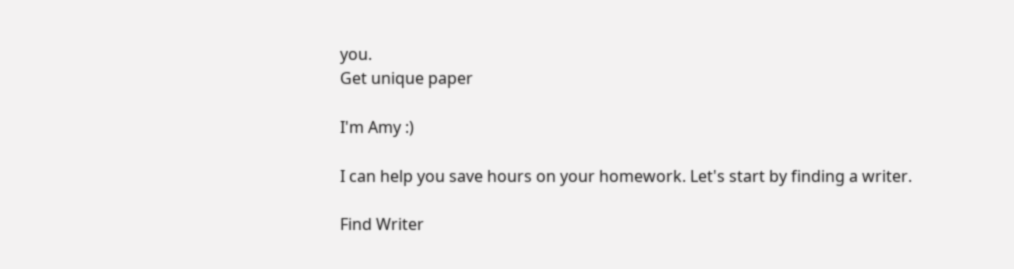you.
Get unique paper

I'm Amy :)

I can help you save hours on your homework. Let's start by finding a writer.

Find Writer